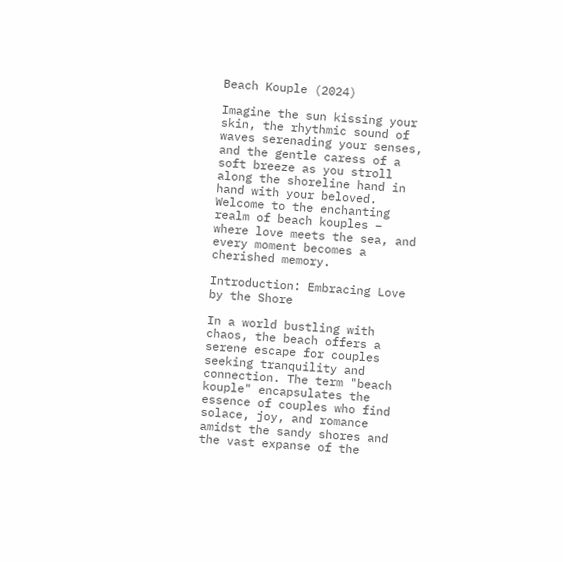Beach Kouple (2024)

Imagine the sun kissing your skin, the rhythmic sound of waves serenading your senses, and the gentle caress of a soft breeze as you stroll along the shoreline hand in hand with your beloved. Welcome to the enchanting realm of beach kouples – where love meets the sea, and every moment becomes a cherished memory.

Introduction: Embracing Love by the Shore

In a world bustling with chaos, the beach offers a serene escape for couples seeking tranquility and connection. The term "beach kouple" encapsulates the essence of couples who find solace, joy, and romance amidst the sandy shores and the vast expanse of the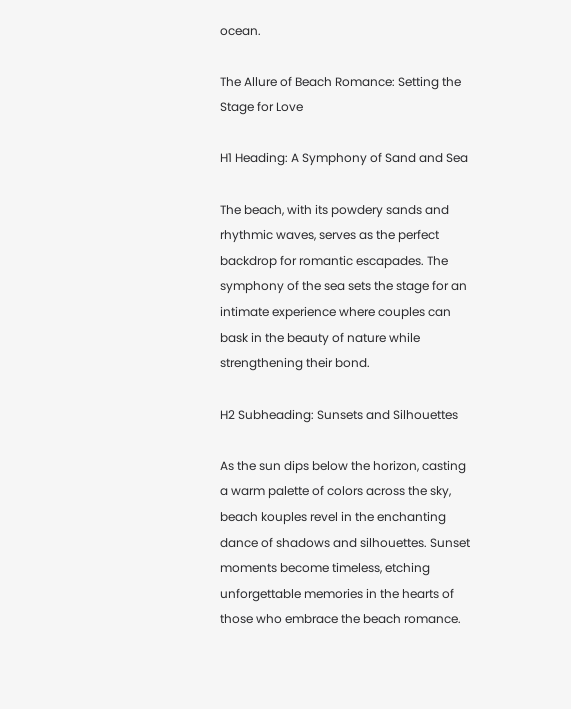ocean.

The Allure of Beach Romance: Setting the Stage for Love

H1 Heading: A Symphony of Sand and Sea

The beach, with its powdery sands and rhythmic waves, serves as the perfect backdrop for romantic escapades. The symphony of the sea sets the stage for an intimate experience where couples can bask in the beauty of nature while strengthening their bond.

H2 Subheading: Sunsets and Silhouettes

As the sun dips below the horizon, casting a warm palette of colors across the sky, beach kouples revel in the enchanting dance of shadows and silhouettes. Sunset moments become timeless, etching unforgettable memories in the hearts of those who embrace the beach romance.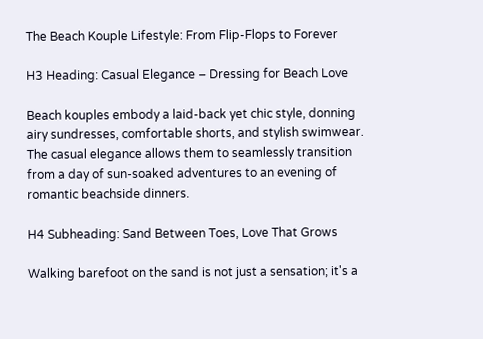The Beach Kouple Lifestyle: From Flip-Flops to Forever

H3 Heading: Casual Elegance – Dressing for Beach Love

Beach kouples embody a laid-back yet chic style, donning airy sundresses, comfortable shorts, and stylish swimwear. The casual elegance allows them to seamlessly transition from a day of sun-soaked adventures to an evening of romantic beachside dinners.

H4 Subheading: Sand Between Toes, Love That Grows

Walking barefoot on the sand is not just a sensation; it's a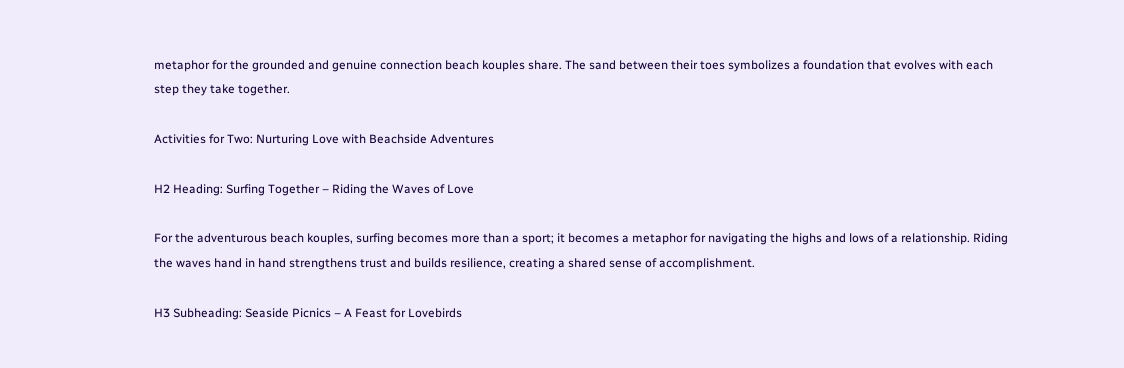metaphor for the grounded and genuine connection beach kouples share. The sand between their toes symbolizes a foundation that evolves with each step they take together.

Activities for Two: Nurturing Love with Beachside Adventures

H2 Heading: Surfing Together – Riding the Waves of Love

For the adventurous beach kouples, surfing becomes more than a sport; it becomes a metaphor for navigating the highs and lows of a relationship. Riding the waves hand in hand strengthens trust and builds resilience, creating a shared sense of accomplishment.

H3 Subheading: Seaside Picnics – A Feast for Lovebirds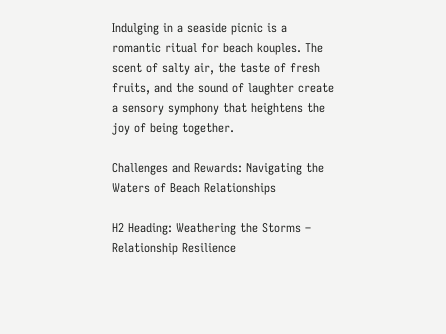Indulging in a seaside picnic is a romantic ritual for beach kouples. The scent of salty air, the taste of fresh fruits, and the sound of laughter create a sensory symphony that heightens the joy of being together.

Challenges and Rewards: Navigating the Waters of Beach Relationships

H2 Heading: Weathering the Storms – Relationship Resilience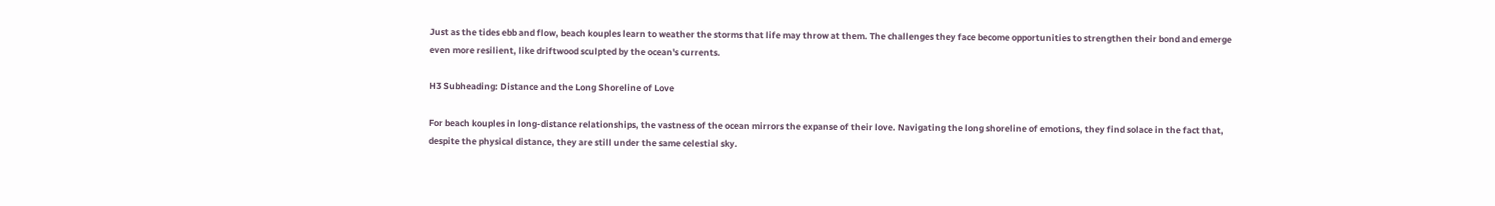Just as the tides ebb and flow, beach kouples learn to weather the storms that life may throw at them. The challenges they face become opportunities to strengthen their bond and emerge even more resilient, like driftwood sculpted by the ocean's currents.

H3 Subheading: Distance and the Long Shoreline of Love

For beach kouples in long-distance relationships, the vastness of the ocean mirrors the expanse of their love. Navigating the long shoreline of emotions, they find solace in the fact that, despite the physical distance, they are still under the same celestial sky.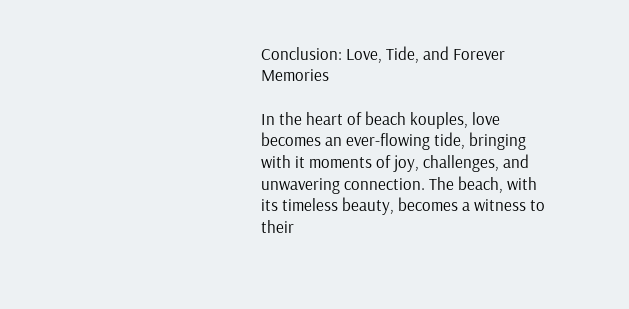Conclusion: Love, Tide, and Forever Memories

In the heart of beach kouples, love becomes an ever-flowing tide, bringing with it moments of joy, challenges, and unwavering connection. The beach, with its timeless beauty, becomes a witness to their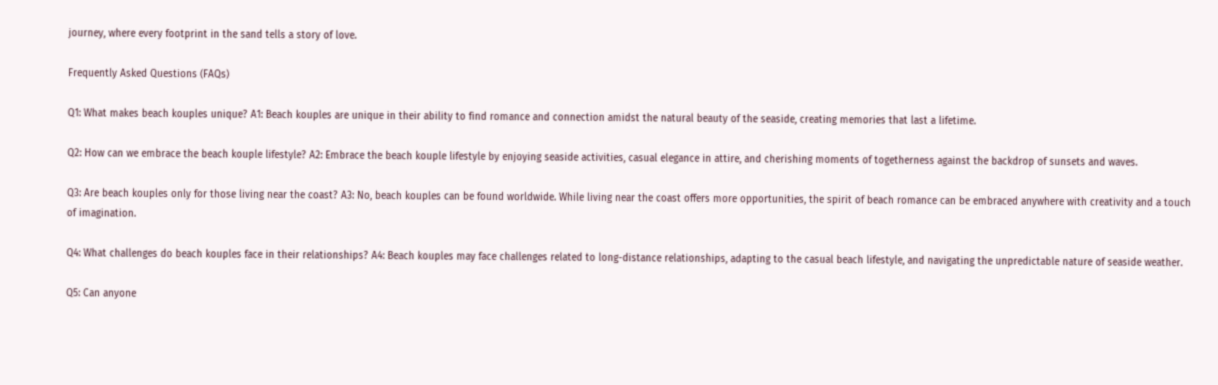journey, where every footprint in the sand tells a story of love.

Frequently Asked Questions (FAQs)

Q1: What makes beach kouples unique? A1: Beach kouples are unique in their ability to find romance and connection amidst the natural beauty of the seaside, creating memories that last a lifetime.

Q2: How can we embrace the beach kouple lifestyle? A2: Embrace the beach kouple lifestyle by enjoying seaside activities, casual elegance in attire, and cherishing moments of togetherness against the backdrop of sunsets and waves.

Q3: Are beach kouples only for those living near the coast? A3: No, beach kouples can be found worldwide. While living near the coast offers more opportunities, the spirit of beach romance can be embraced anywhere with creativity and a touch of imagination.

Q4: What challenges do beach kouples face in their relationships? A4: Beach kouples may face challenges related to long-distance relationships, adapting to the casual beach lifestyle, and navigating the unpredictable nature of seaside weather.

Q5: Can anyone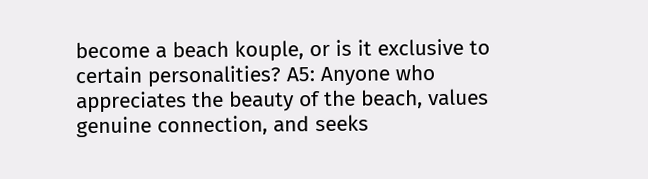become a beach kouple, or is it exclusive to certain personalities? A5: Anyone who appreciates the beauty of the beach, values genuine connection, and seeks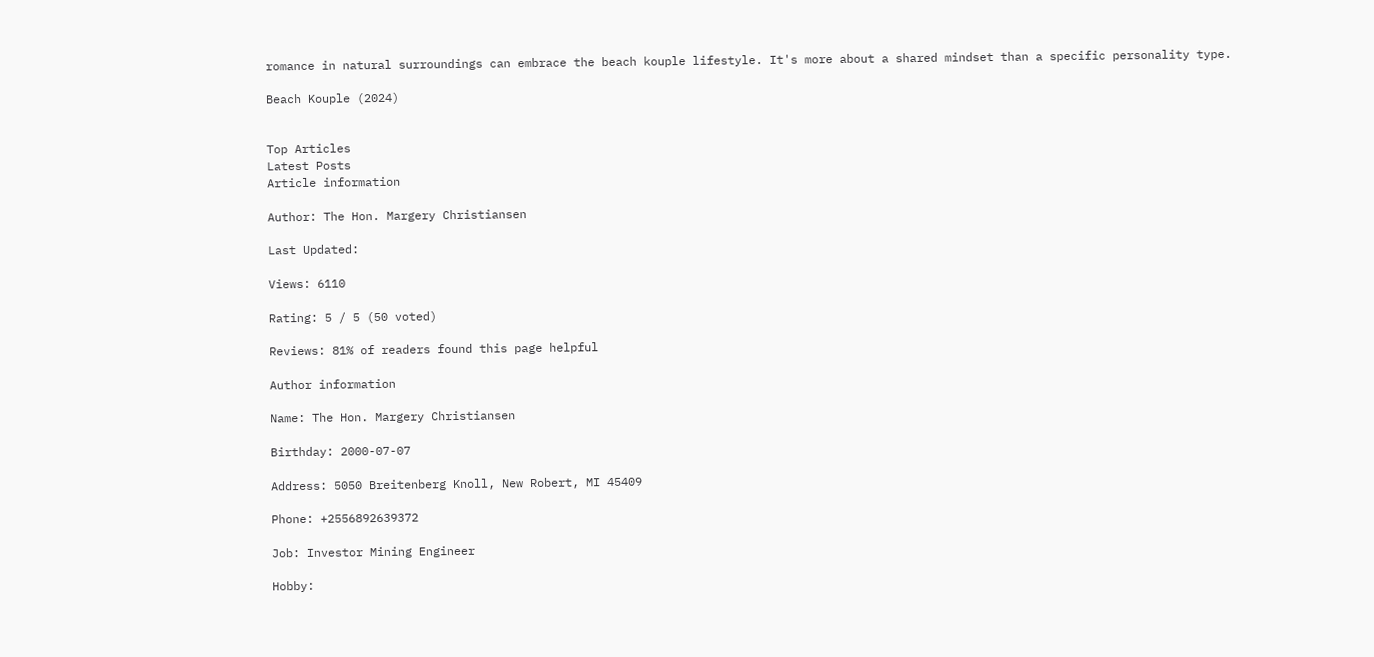romance in natural surroundings can embrace the beach kouple lifestyle. It's more about a shared mindset than a specific personality type.

Beach Kouple (2024)


Top Articles
Latest Posts
Article information

Author: The Hon. Margery Christiansen

Last Updated:

Views: 6110

Rating: 5 / 5 (50 voted)

Reviews: 81% of readers found this page helpful

Author information

Name: The Hon. Margery Christiansen

Birthday: 2000-07-07

Address: 5050 Breitenberg Knoll, New Robert, MI 45409

Phone: +2556892639372

Job: Investor Mining Engineer

Hobby: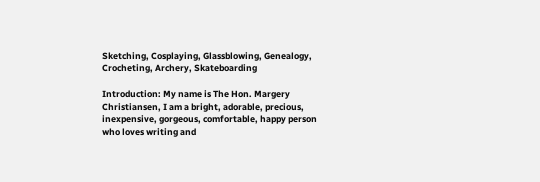Sketching, Cosplaying, Glassblowing, Genealogy, Crocheting, Archery, Skateboarding

Introduction: My name is The Hon. Margery Christiansen, I am a bright, adorable, precious, inexpensive, gorgeous, comfortable, happy person who loves writing and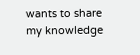wants to share my knowledge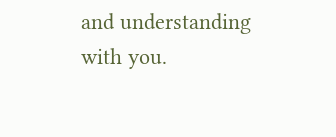and understanding with you.